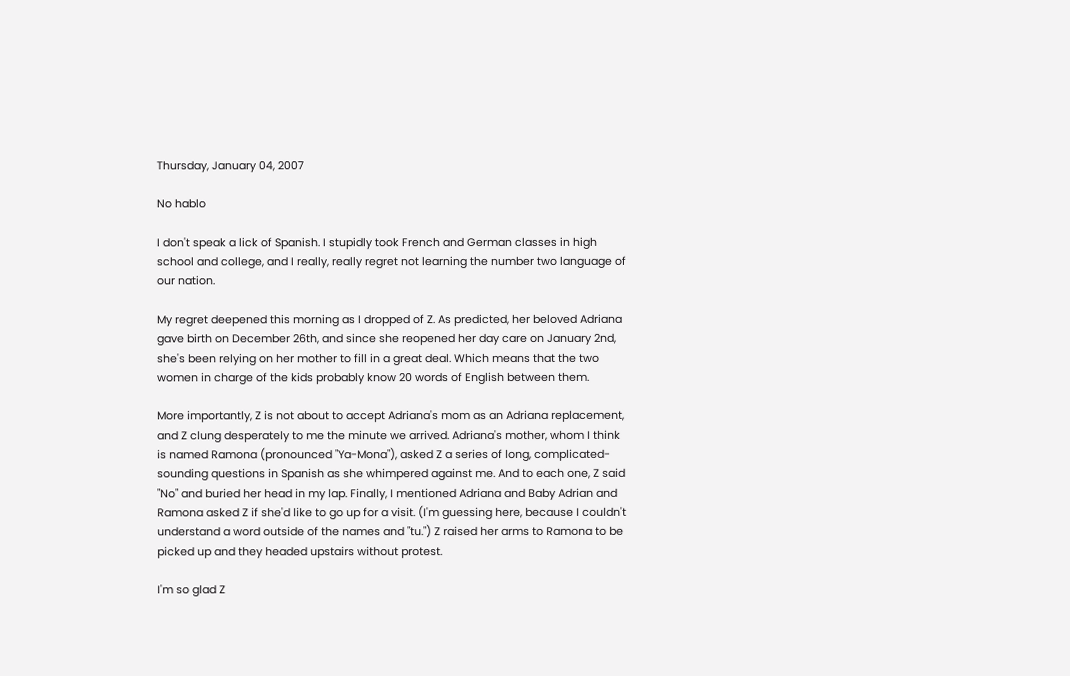Thursday, January 04, 2007

No hablo

I don't speak a lick of Spanish. I stupidly took French and German classes in high school and college, and I really, really regret not learning the number two language of our nation.

My regret deepened this morning as I dropped of Z. As predicted, her beloved Adriana gave birth on December 26th, and since she reopened her day care on January 2nd, she's been relying on her mother to fill in a great deal. Which means that the two women in charge of the kids probably know 20 words of English between them.

More importantly, Z is not about to accept Adriana's mom as an Adriana replacement, and Z clung desperately to me the minute we arrived. Adriana's mother, whom I think is named Ramona (pronounced "Ya-Mona"), asked Z a series of long, complicated-sounding questions in Spanish as she whimpered against me. And to each one, Z said "No" and buried her head in my lap. Finally, I mentioned Adriana and Baby Adrian and Ramona asked Z if she'd like to go up for a visit. (I'm guessing here, because I couldn't understand a word outside of the names and "tu.") Z raised her arms to Ramona to be picked up and they headed upstairs without protest.

I'm so glad Z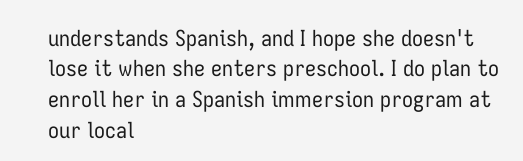understands Spanish, and I hope she doesn't lose it when she enters preschool. I do plan to enroll her in a Spanish immersion program at our local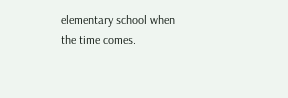elementary school when the time comes.